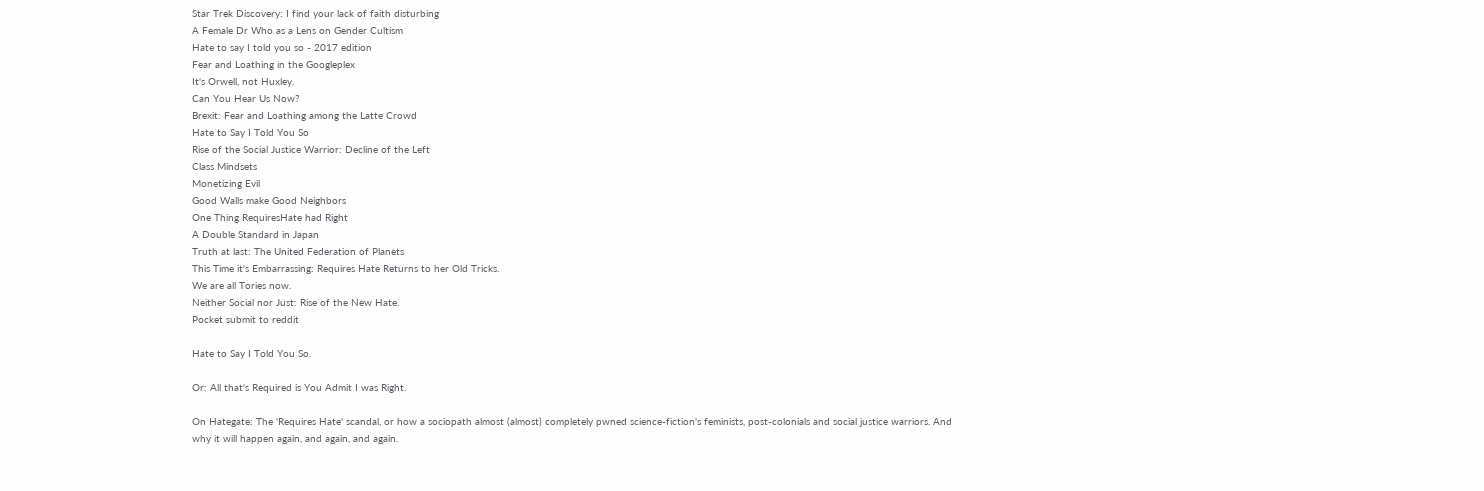Star Trek Discovery: I find your lack of faith disturbing
A Female Dr Who as a Lens on Gender Cultism
Hate to say I told you so - 2017 edition
Fear and Loathing in the Googleplex
It's Orwell, not Huxley.
Can You Hear Us Now?
Brexit: Fear and Loathing among the Latte Crowd
Hate to Say I Told You So
Rise of the Social Justice Warrior: Decline of the Left
Class Mindsets
Monetizing Evil
Good Walls make Good Neighbors
One Thing RequiresHate had Right
A Double Standard in Japan
Truth at last: The United Federation of Planets
This Time it's Embarrassing: Requires Hate Returns to her Old Tricks.
We are all Tories now.
Neither Social nor Just: Rise of the New Hate.
Pocket submit to reddit

Hate to Say I Told You So.

Or: All that's Required is You Admit I was Right.

On Hategate: The 'Requires Hate' scandal, or how a sociopath almost (almost) completely pwned science-fiction's feminists, post-colonials and social justice warriors. And why it will happen again, and again, and again.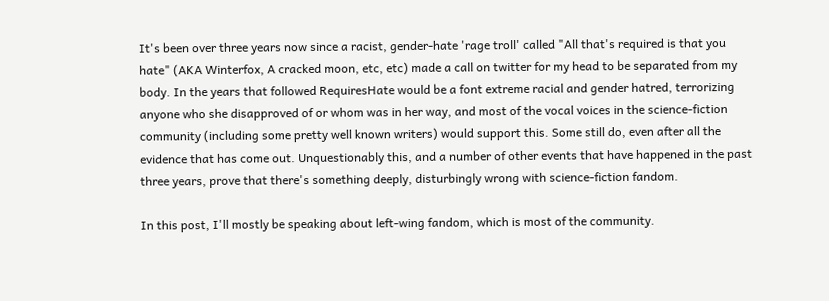It's been over three years now since a racist, gender-hate 'rage troll' called "All that's required is that you hate" (AKA Winterfox, A cracked moon, etc, etc) made a call on twitter for my head to be separated from my body. In the years that followed RequiresHate would be a font extreme racial and gender hatred, terrorizing anyone who she disapproved of or whom was in her way, and most of the vocal voices in the science-fiction community (including some pretty well known writers) would support this. Some still do, even after all the evidence that has come out. Unquestionably this, and a number of other events that have happened in the past three years, prove that there's something deeply, disturbingly wrong with science-fiction fandom.

In this post, I'll mostly be speaking about left-wing fandom, which is most of the community.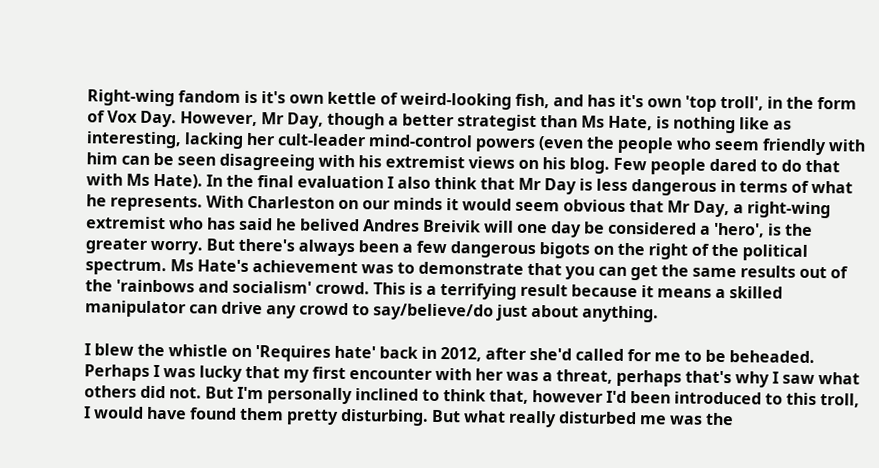Right-wing fandom is it's own kettle of weird-looking fish, and has it's own 'top troll', in the form of Vox Day. However, Mr Day, though a better strategist than Ms Hate, is nothing like as interesting, lacking her cult-leader mind-control powers (even the people who seem friendly with him can be seen disagreeing with his extremist views on his blog. Few people dared to do that with Ms Hate). In the final evaluation I also think that Mr Day is less dangerous in terms of what he represents. With Charleston on our minds it would seem obvious that Mr Day, a right-wing extremist who has said he belived Andres Breivik will one day be considered a 'hero', is the greater worry. But there's always been a few dangerous bigots on the right of the political spectrum. Ms Hate's achievement was to demonstrate that you can get the same results out of the 'rainbows and socialism' crowd. This is a terrifying result because it means a skilled manipulator can drive any crowd to say/believe/do just about anything.

I blew the whistle on 'Requires hate' back in 2012, after she'd called for me to be beheaded. Perhaps I was lucky that my first encounter with her was a threat, perhaps that's why I saw what others did not. But I'm personally inclined to think that, however I'd been introduced to this troll, I would have found them pretty disturbing. But what really disturbed me was the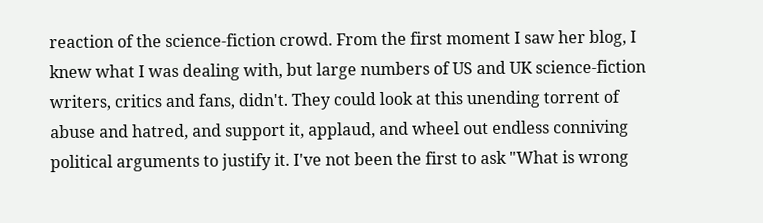reaction of the science-fiction crowd. From the first moment I saw her blog, I knew what I was dealing with, but large numbers of US and UK science-fiction writers, critics and fans, didn't. They could look at this unending torrent of abuse and hatred, and support it, applaud, and wheel out endless conniving political arguments to justify it. I've not been the first to ask "What is wrong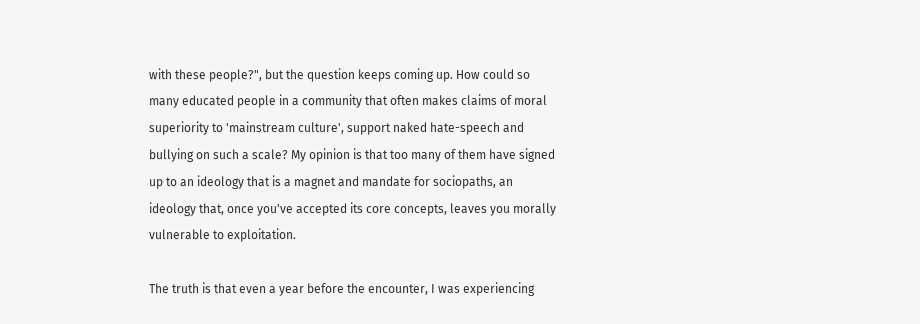with these people?", but the question keeps coming up. How could so many educated people in a community that often makes claims of moral superiority to 'mainstream culture', support naked hate-speech and bullying on such a scale? My opinion is that too many of them have signed up to an ideology that is a magnet and mandate for sociopaths, an ideology that, once you've accepted its core concepts, leaves you morally vulnerable to exploitation.

The truth is that even a year before the encounter, I was experiencing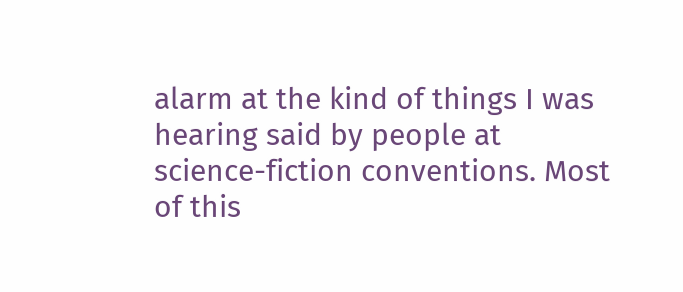alarm at the kind of things I was hearing said by people at science-fiction conventions. Most of this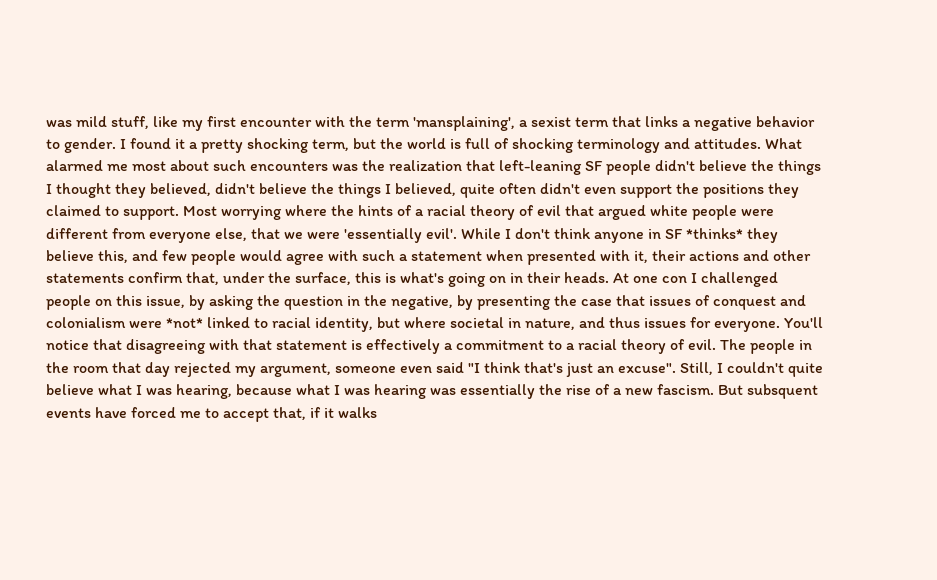was mild stuff, like my first encounter with the term 'mansplaining', a sexist term that links a negative behavior to gender. I found it a pretty shocking term, but the world is full of shocking terminology and attitudes. What alarmed me most about such encounters was the realization that left-leaning SF people didn't believe the things I thought they believed, didn't believe the things I believed, quite often didn't even support the positions they claimed to support. Most worrying where the hints of a racial theory of evil that argued white people were different from everyone else, that we were 'essentially evil'. While I don't think anyone in SF *thinks* they believe this, and few people would agree with such a statement when presented with it, their actions and other statements confirm that, under the surface, this is what's going on in their heads. At one con I challenged people on this issue, by asking the question in the negative, by presenting the case that issues of conquest and colonialism were *not* linked to racial identity, but where societal in nature, and thus issues for everyone. You'll notice that disagreeing with that statement is effectively a commitment to a racial theory of evil. The people in the room that day rejected my argument, someone even said "I think that's just an excuse". Still, I couldn't quite believe what I was hearing, because what I was hearing was essentially the rise of a new fascism. But subsquent events have forced me to accept that, if it walks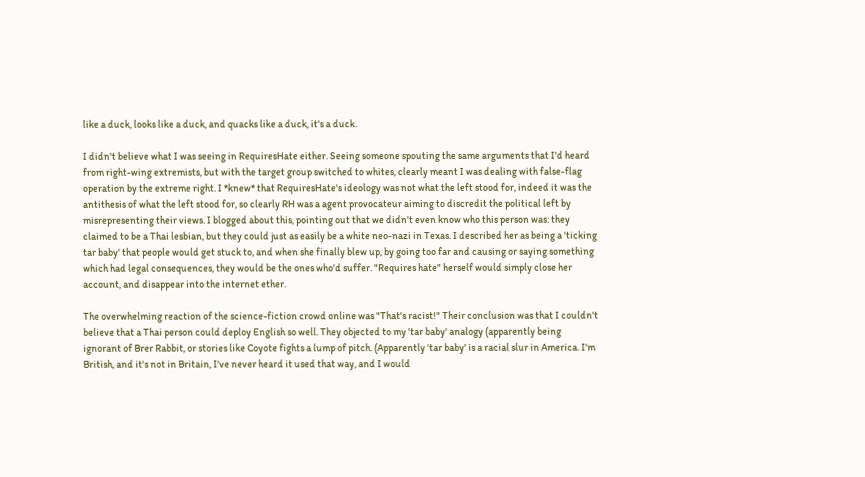like a duck, looks like a duck, and quacks like a duck, it's a duck.

I didn't believe what I was seeing in RequiresHate either. Seeing someone spouting the same arguments that I'd heard from right-wing extremists, but with the target group switched to whites, clearly meant I was dealing with false-flag operation by the extreme right. I *knew* that RequiresHate's ideology was not what the left stood for, indeed it was the antithesis of what the left stood for, so clearly RH was a agent provocateur aiming to discredit the political left by misrepresenting their views. I blogged about this, pointing out that we didn't even know who this person was: they claimed to be a Thai lesbian, but they could just as easily be a white neo-nazi in Texas. I described her as being a 'ticking tar baby' that people would get stuck to, and when she finally blew up, by going too far and causing or saying something which had legal consequences, they would be the ones who'd suffer. "Requires hate" herself would simply close her account, and disappear into the internet ether.

The overwhelming reaction of the science-fiction crowd online was "That's racist!" Their conclusion was that I couldn't believe that a Thai person could deploy English so well. They objected to my 'tar baby' analogy (apparently being ignorant of Brer Rabbit, or stories like Coyote fights a lump of pitch. (Apparently 'tar baby' is a racial slur in America. I'm British, and it's not in Britain, I've never heard it used that way, and I would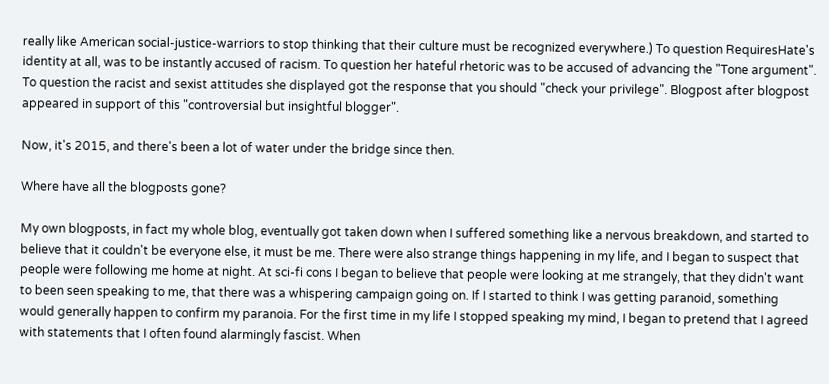really like American social-justice-warriors to stop thinking that their culture must be recognized everywhere.) To question RequiresHate's identity at all, was to be instantly accused of racism. To question her hateful rhetoric was to be accused of advancing the "Tone argument". To question the racist and sexist attitudes she displayed got the response that you should "check your privilege". Blogpost after blogpost appeared in support of this "controversial but insightful blogger".

Now, it's 2015, and there's been a lot of water under the bridge since then.

Where have all the blogposts gone?

My own blogposts, in fact my whole blog, eventually got taken down when I suffered something like a nervous breakdown, and started to believe that it couldn't be everyone else, it must be me. There were also strange things happening in my life, and I began to suspect that people were following me home at night. At sci-fi cons I began to believe that people were looking at me strangely, that they didn't want to been seen speaking to me, that there was a whispering campaign going on. If I started to think I was getting paranoid, something would generally happen to confirm my paranoia. For the first time in my life I stopped speaking my mind, I began to pretend that I agreed with statements that I often found alarmingly fascist. When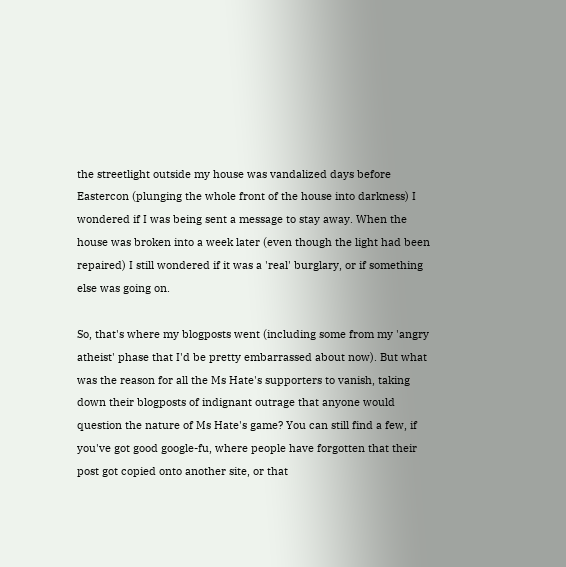the streetlight outside my house was vandalized days before Eastercon (plunging the whole front of the house into darkness) I wondered if I was being sent a message to stay away. When the house was broken into a week later (even though the light had been repaired) I still wondered if it was a 'real' burglary, or if something else was going on.

So, that's where my blogposts went (including some from my 'angry atheist' phase that I'd be pretty embarrassed about now). But what was the reason for all the Ms Hate's supporters to vanish, taking down their blogposts of indignant outrage that anyone would question the nature of Ms Hate's game? You can still find a few, if you've got good google-fu, where people have forgotten that their post got copied onto another site, or that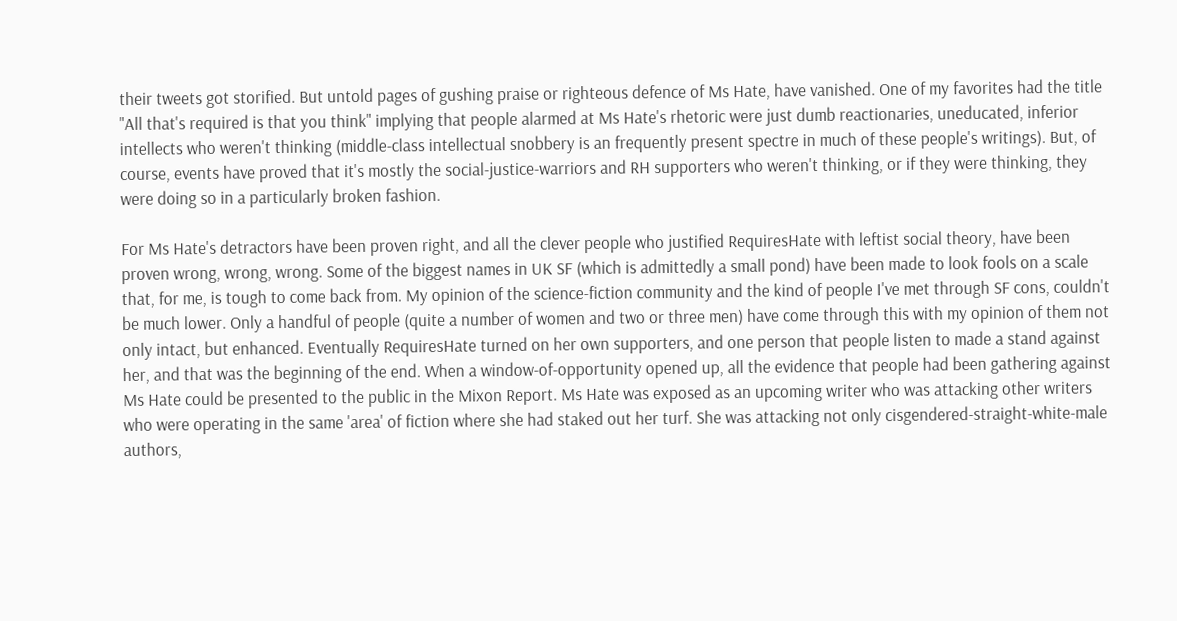their tweets got storified. But untold pages of gushing praise or righteous defence of Ms Hate, have vanished. One of my favorites had the title "All that's required is that you think" implying that people alarmed at Ms Hate's rhetoric were just dumb reactionaries, uneducated, inferior intellects who weren't thinking (middle-class intellectual snobbery is an frequently present spectre in much of these people's writings). But, of course, events have proved that it's mostly the social-justice-warriors and RH supporters who weren't thinking, or if they were thinking, they were doing so in a particularly broken fashion.

For Ms Hate's detractors have been proven right, and all the clever people who justified RequiresHate with leftist social theory, have been proven wrong, wrong, wrong. Some of the biggest names in UK SF (which is admittedly a small pond) have been made to look fools on a scale that, for me, is tough to come back from. My opinion of the science-fiction community and the kind of people I've met through SF cons, couldn't be much lower. Only a handful of people (quite a number of women and two or three men) have come through this with my opinion of them not only intact, but enhanced. Eventually RequiresHate turned on her own supporters, and one person that people listen to made a stand against her, and that was the beginning of the end. When a window-of-opportunity opened up, all the evidence that people had been gathering against Ms Hate could be presented to the public in the Mixon Report. Ms Hate was exposed as an upcoming writer who was attacking other writers who were operating in the same 'area' of fiction where she had staked out her turf. She was attacking not only cisgendered-straight-white-male authors,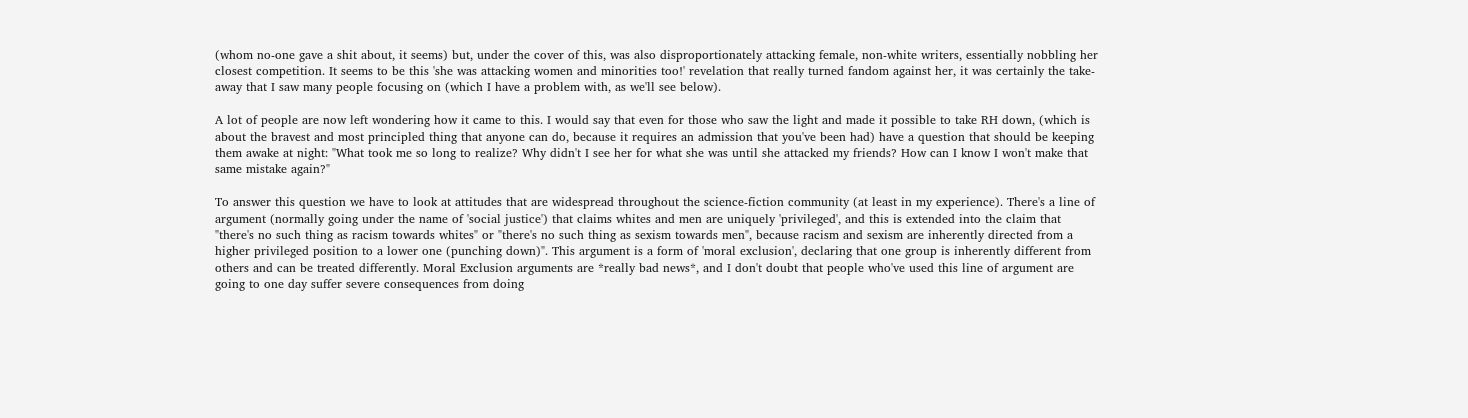(whom no-one gave a shit about, it seems) but, under the cover of this, was also disproportionately attacking female, non-white writers, essentially nobbling her closest competition. It seems to be this 'she was attacking women and minorities too!' revelation that really turned fandom against her, it was certainly the take-away that I saw many people focusing on (which I have a problem with, as we'll see below).

A lot of people are now left wondering how it came to this. I would say that even for those who saw the light and made it possible to take RH down, (which is about the bravest and most principled thing that anyone can do, because it requires an admission that you've been had) have a question that should be keeping them awake at night: "What took me so long to realize? Why didn't I see her for what she was until she attacked my friends? How can I know I won't make that same mistake again?"

To answer this question we have to look at attitudes that are widespread throughout the science-fiction community (at least in my experience). There's a line of argument (normally going under the name of 'social justice') that claims whites and men are uniquely 'privileged', and this is extended into the claim that "there's no such thing as racism towards whites" or "there's no such thing as sexism towards men", because racism and sexism are inherently directed from a higher privileged position to a lower one (punching down)". This argument is a form of 'moral exclusion', declaring that one group is inherently different from others and can be treated differently. Moral Exclusion arguments are *really bad news*, and I don't doubt that people who've used this line of argument are going to one day suffer severe consequences from doing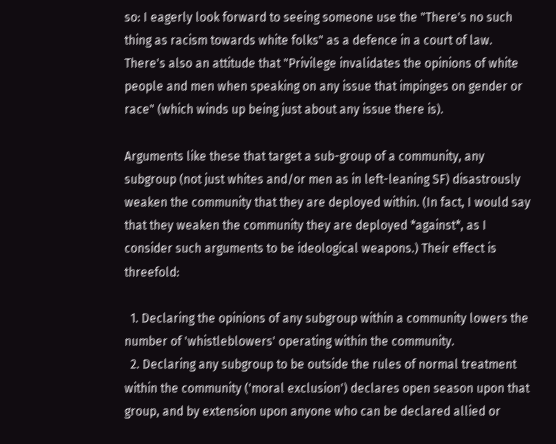so: I eagerly look forward to seeing someone use the "There's no such thing as racism towards white folks" as a defence in a court of law. There's also an attitude that "Privilege invalidates the opinions of white people and men when speaking on any issue that impinges on gender or race" (which winds up being just about any issue there is).

Arguments like these that target a sub-group of a community, any subgroup (not just whites and/or men as in left-leaning SF) disastrously weaken the community that they are deployed within. (In fact, I would say that they weaken the community they are deployed *against*, as I consider such arguments to be ideological weapons.) Their effect is threefold:

  1. Declaring the opinions of any subgroup within a community lowers the number of 'whistleblowers' operating within the community.
  2. Declaring any subgroup to be outside the rules of normal treatment within the community ('moral exclusion') declares open season upon that group, and by extension upon anyone who can be declared allied or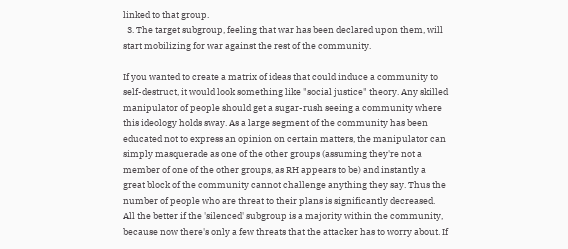linked to that group.
  3. The target subgroup, feeling that war has been declared upon them, will start mobilizing for war against the rest of the community.

If you wanted to create a matrix of ideas that could induce a community to self-destruct, it would look something like "social justice" theory. Any skilled manipulator of people should get a sugar-rush seeing a community where this ideology holds sway. As a large segment of the community has been educated not to express an opinion on certain matters, the manipulator can simply masquerade as one of the other groups (assuming they're not a member of one of the other groups, as RH appears to be) and instantly a great block of the community cannot challenge anything they say. Thus the number of people who are threat to their plans is significantly decreased. All the better if the 'silenced' subgroup is a majority within the community, because now there's only a few threats that the attacker has to worry about. If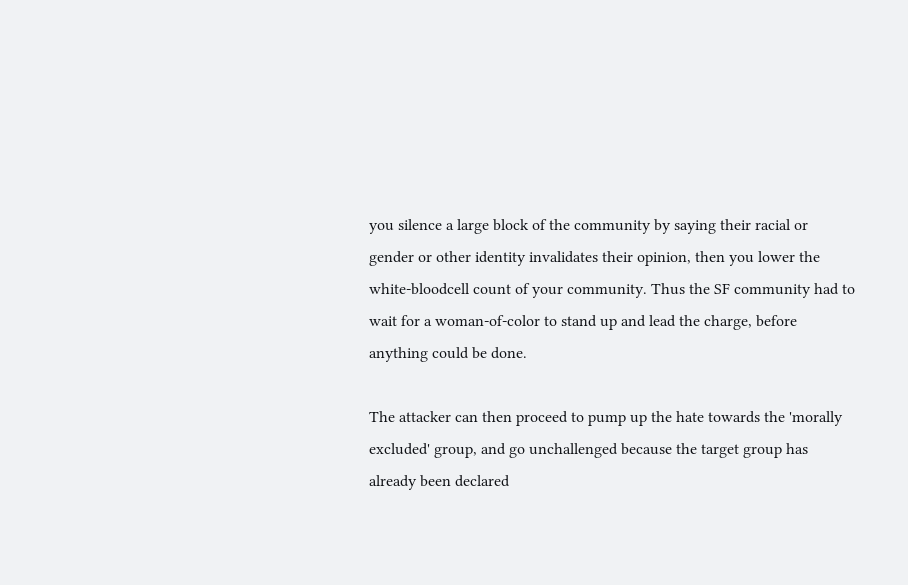you silence a large block of the community by saying their racial or gender or other identity invalidates their opinion, then you lower the white-bloodcell count of your community. Thus the SF community had to wait for a woman-of-color to stand up and lead the charge, before anything could be done.

The attacker can then proceed to pump up the hate towards the 'morally excluded' group, and go unchallenged because the target group has already been declared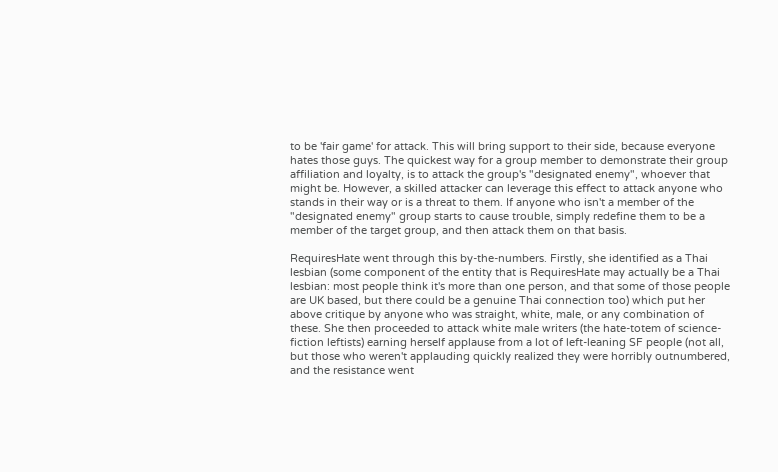to be 'fair game' for attack. This will bring support to their side, because everyone hates those guys. The quickest way for a group member to demonstrate their group affiliation and loyalty, is to attack the group's "designated enemy", whoever that might be. However, a skilled attacker can leverage this effect to attack anyone who stands in their way or is a threat to them. If anyone who isn't a member of the "designated enemy" group starts to cause trouble, simply redefine them to be a member of the target group, and then attack them on that basis.

RequiresHate went through this by-the-numbers. Firstly, she identified as a Thai lesbian (some component of the entity that is RequiresHate may actually be a Thai lesbian: most people think it's more than one person, and that some of those people are UK based, but there could be a genuine Thai connection too) which put her above critique by anyone who was straight, white, male, or any combination of these. She then proceeded to attack white male writers (the hate-totem of science-fiction leftists) earning herself applause from a lot of left-leaning SF people (not all, but those who weren't applauding quickly realized they were horribly outnumbered, and the resistance went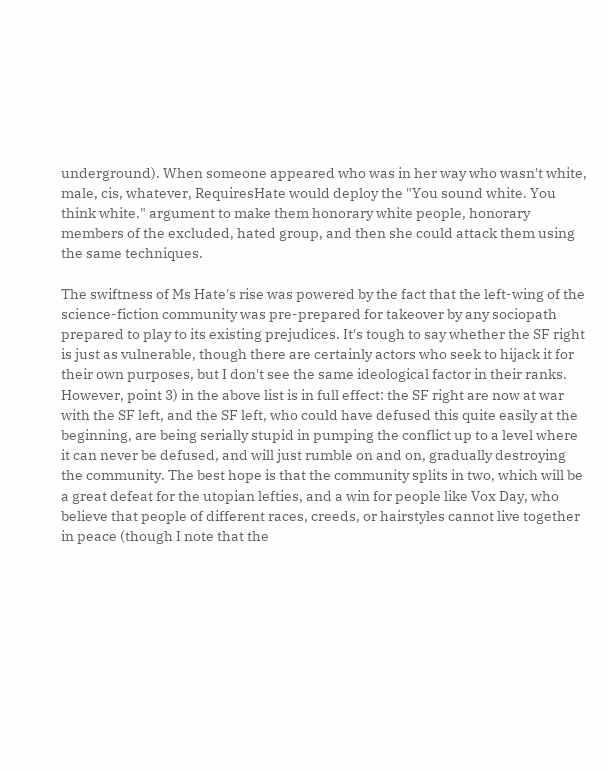underground). When someone appeared who was in her way who wasn't white, male, cis, whatever, RequiresHate would deploy the "You sound white. You think white." argument to make them honorary white people, honorary members of the excluded, hated group, and then she could attack them using the same techniques.

The swiftness of Ms Hate's rise was powered by the fact that the left-wing of the science-fiction community was pre-prepared for takeover by any sociopath prepared to play to its existing prejudices. It's tough to say whether the SF right is just as vulnerable, though there are certainly actors who seek to hijack it for their own purposes, but I don't see the same ideological factor in their ranks. However, point 3) in the above list is in full effect: the SF right are now at war with the SF left, and the SF left, who could have defused this quite easily at the beginning, are being serially stupid in pumping the conflict up to a level where it can never be defused, and will just rumble on and on, gradually destroying the community. The best hope is that the community splits in two, which will be a great defeat for the utopian lefties, and a win for people like Vox Day, who believe that people of different races, creeds, or hairstyles cannot live together in peace (though I note that the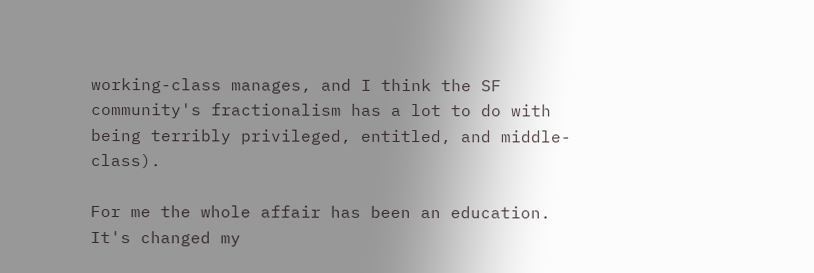working-class manages, and I think the SF community's fractionalism has a lot to do with being terribly privileged, entitled, and middle-class).

For me the whole affair has been an education. It's changed my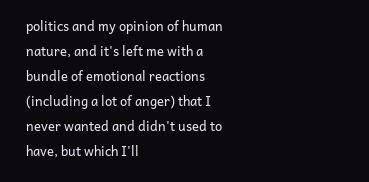politics and my opinion of human nature, and it's left me with a bundle of emotional reactions (including a lot of anger) that I never wanted and didn't used to have, but which I'll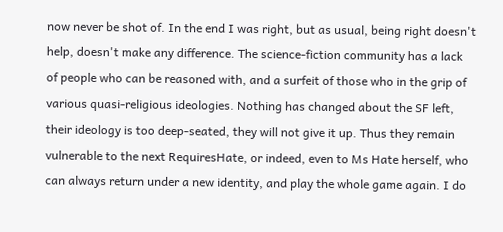now never be shot of. In the end I was right, but as usual, being right doesn't help, doesn't make any difference. The science-fiction community has a lack of people who can be reasoned with, and a surfeit of those who in the grip of various quasi-religious ideologies. Nothing has changed about the SF left, their ideology is too deep-seated, they will not give it up. Thus they remain vulnerable to the next RequiresHate, or indeed, even to Ms Hate herself, who can always return under a new identity, and play the whole game again. I do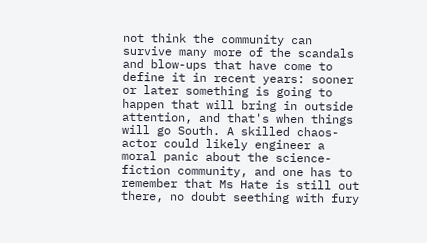not think the community can survive many more of the scandals and blow-ups that have come to define it in recent years: sooner or later something is going to happen that will bring in outside attention, and that's when things will go South. A skilled chaos-actor could likely engineer a moral panic about the science-fiction community, and one has to remember that Ms Hate is still out there, no doubt seething with fury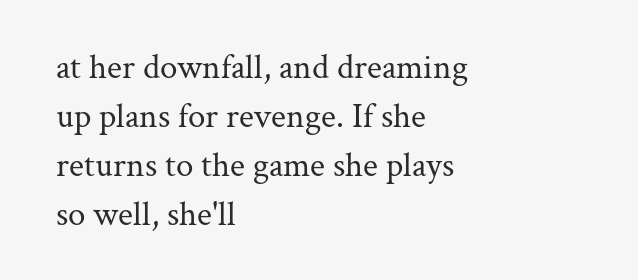at her downfall, and dreaming up plans for revenge. If she returns to the game she plays so well, she'll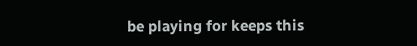be playing for keeps this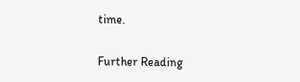time.

Further Reading